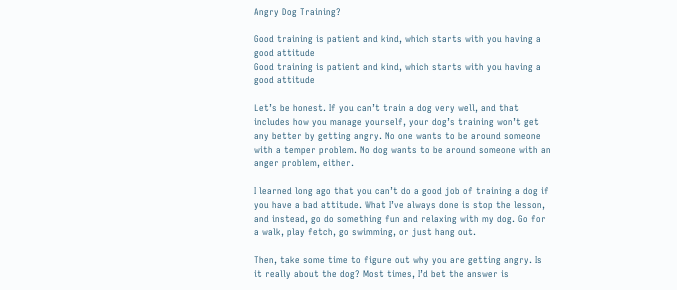Angry Dog Training?

Good training is patient and kind, which starts with you having a good attitude
Good training is patient and kind, which starts with you having a good attitude

Let’s be honest. If you can’t train a dog very well, and that includes how you manage yourself, your dog’s training won’t get any better by getting angry. No one wants to be around someone with a temper problem. No dog wants to be around someone with an anger problem, either.

I learned long ago that you can’t do a good job of training a dog if you have a bad attitude. What I’ve always done is stop the lesson, and instead, go do something fun and relaxing with my dog. Go for a walk, play fetch, go swimming, or just hang out.

Then, take some time to figure out why you are getting angry. Is it really about the dog? Most times, I’d bet the answer is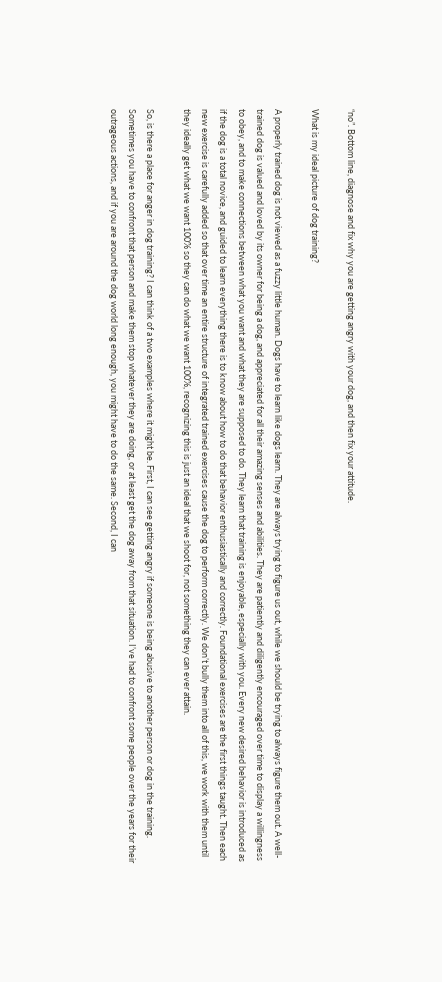“no”. Bottom line, diagnose and fix why you are getting angry with your dog, and then fix your attitude.

What is my ideal picture of dog training?

A properly trained dog is not viewed as a fuzzy little human. Dogs have to learn like dogs learn. They are always trying to figure us out, while we should be trying to always figure them out. A well-trained dog is valued and loved by its owner for being a dog, and appreciated for all their amazing senses and abilities. They are patiently and diligently encouraged over time to display a willingness to obey, and to make connections between what you want and what they are supposed to do. They learn that training is enjoyable, especially with you. Every new desired behavior is introduced as if the dog is a total novice, and guided to learn everything there is to know about how to do that behavior enthusiastically and correctly. Foundational exercises are the first things taught. Then each new exercise is carefully added so that over time an entire structure of integrated trained exercises cause the dog to perform correctly. We don’t bully them into all of this, we work with them until they ideally get what we want 100% so they can do what we want 100%, recognizing this is just an ideal that we shoot for, not something they can ever attain.

So, is there a place for anger in dog training? I can think of a two examples where it might be. First, I can see getting angry if someone is being abusive to another person or dog in the training. Sometimes you have to confront that person and make them stop whatever they are doing, or at least get the dog away from that situation. I’ve had to confront some people over the years for their outrageous actions, and if you are around the dog world long enough, you might have to do the same. Second, I can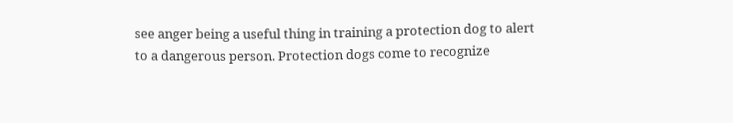see anger being a useful thing in training a protection dog to alert to a dangerous person. Protection dogs come to recognize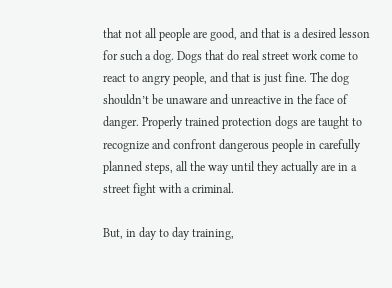that not all people are good, and that is a desired lesson for such a dog. Dogs that do real street work come to react to angry people, and that is just fine. The dog shouldn’t be unaware and unreactive in the face of danger. Properly trained protection dogs are taught to recognize and confront dangerous people in carefully planned steps, all the way until they actually are in a street fight with a criminal.

But, in day to day training,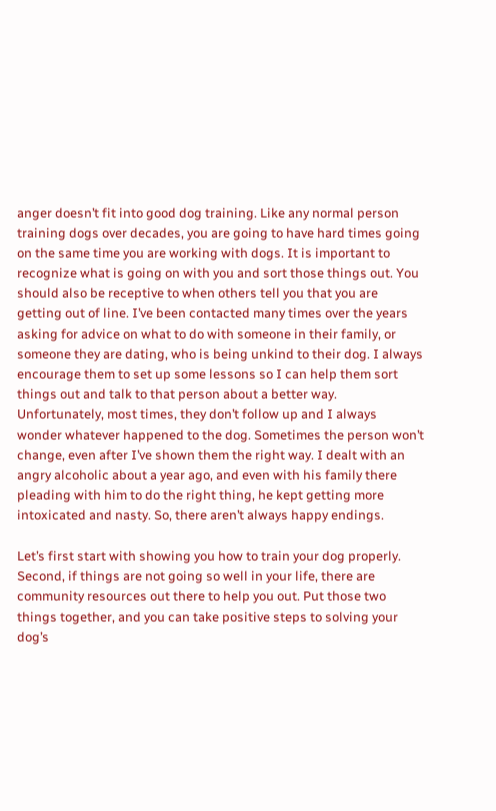anger doesn’t fit into good dog training. Like any normal person training dogs over decades, you are going to have hard times going on the same time you are working with dogs. It is important to recognize what is going on with you and sort those things out. You should also be receptive to when others tell you that you are getting out of line. I’ve been contacted many times over the years asking for advice on what to do with someone in their family, or someone they are dating, who is being unkind to their dog. I always encourage them to set up some lessons so I can help them sort things out and talk to that person about a better way. Unfortunately, most times, they don’t follow up and I always wonder whatever happened to the dog. Sometimes the person won’t change, even after I’ve shown them the right way. I dealt with an angry alcoholic about a year ago, and even with his family there pleading with him to do the right thing, he kept getting more intoxicated and nasty. So, there aren’t always happy endings.

Let’s first start with showing you how to train your dog properly. Second, if things are not going so well in your life, there are community resources out there to help you out. Put those two things together, and you can take positive steps to solving your dog’s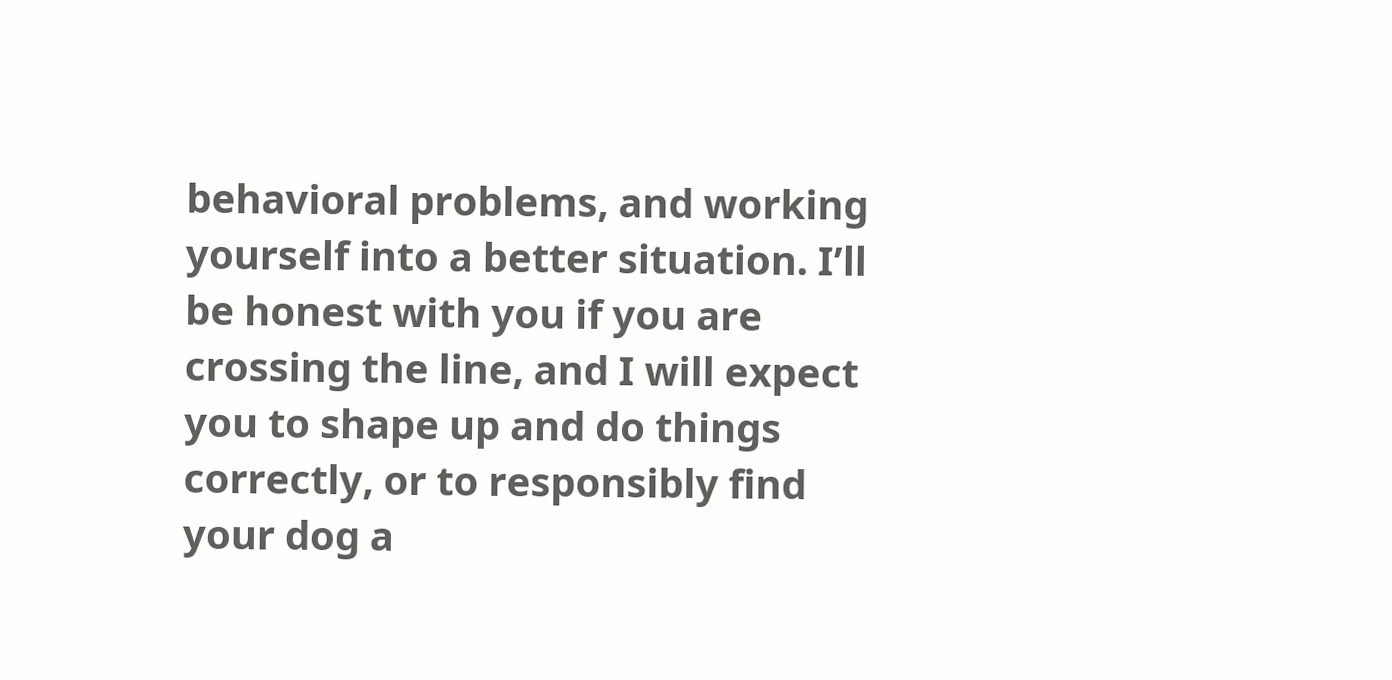behavioral problems, and working yourself into a better situation. I’ll be honest with you if you are crossing the line, and I will expect you to shape up and do things correctly, or to responsibly find your dog a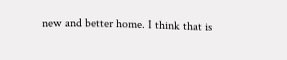new and better home. I think that is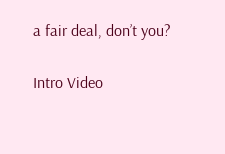a fair deal, don’t you?

Intro Video